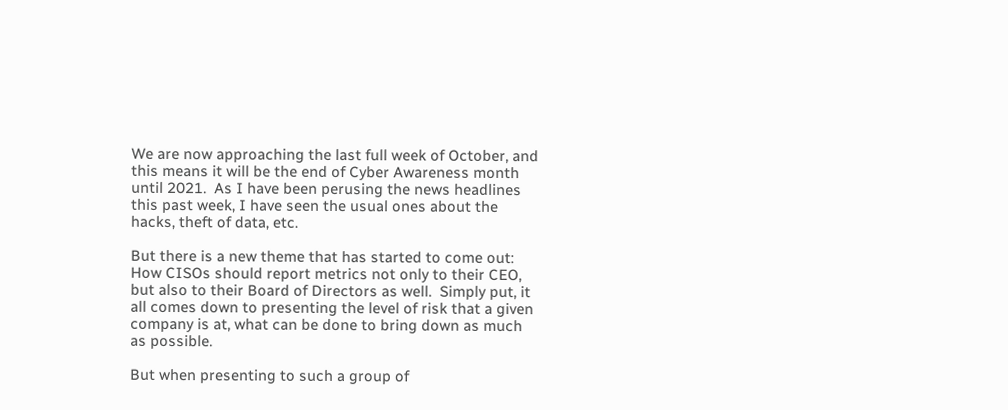We are now approaching the last full week of October, and this means it will be the end of Cyber Awareness month until 2021.  As I have been perusing the news headlines this past week, I have seen the usual ones about the hacks, theft of data, etc.

But there is a new theme that has started to come out:  How CISOs should report metrics not only to their CEO, but also to their Board of Directors as well.  Simply put, it all comes down to presenting the level of risk that a given company is at, what can be done to bring down as much as possible.

But when presenting to such a group of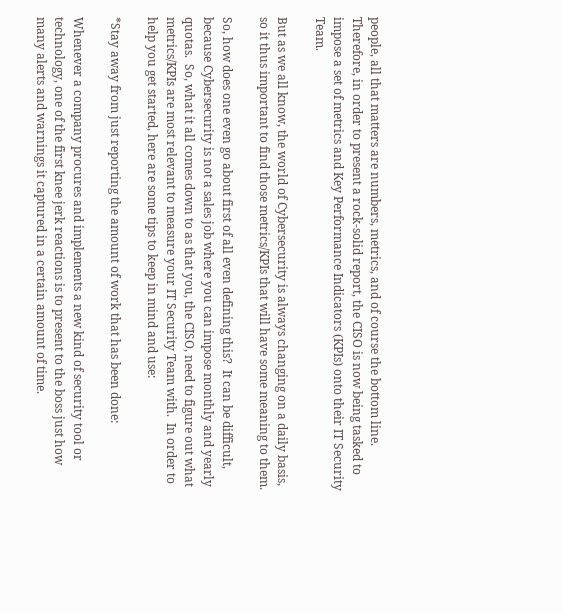people, all that matters are numbers, metrics, and of course the bottom line.  Therefore, in order to present a rock-solid report, the CISO is now being tasked to impose a set of metrics and Key Performance Indicators (KPIs) onto their IT Security Team.

But as we all know, the world of Cybersecurity is always changing on a daily basis, so it thus important to find those metrics/KPIs that will have some meaning to them.

So, how does one even go about first of all even defining this?  It can be difficult, because Cybersecurity is not a sales job where you can impose monthly and yearly quotas.  So, what it all comes down to as that you, the CISO, need to figure out what metrics/KPIs are most relevant to measure your IT Security Team with.  In order to help you get started, here are some tips to keep in mind and use:

*Stay away from just reporting the amount of work that has been done:

Whenever a company procures and implements a new kind of security tool or technology, one of the first knee jerk reactions is to present to the boss just how many alerts and warnings it captured in a certain amount of time.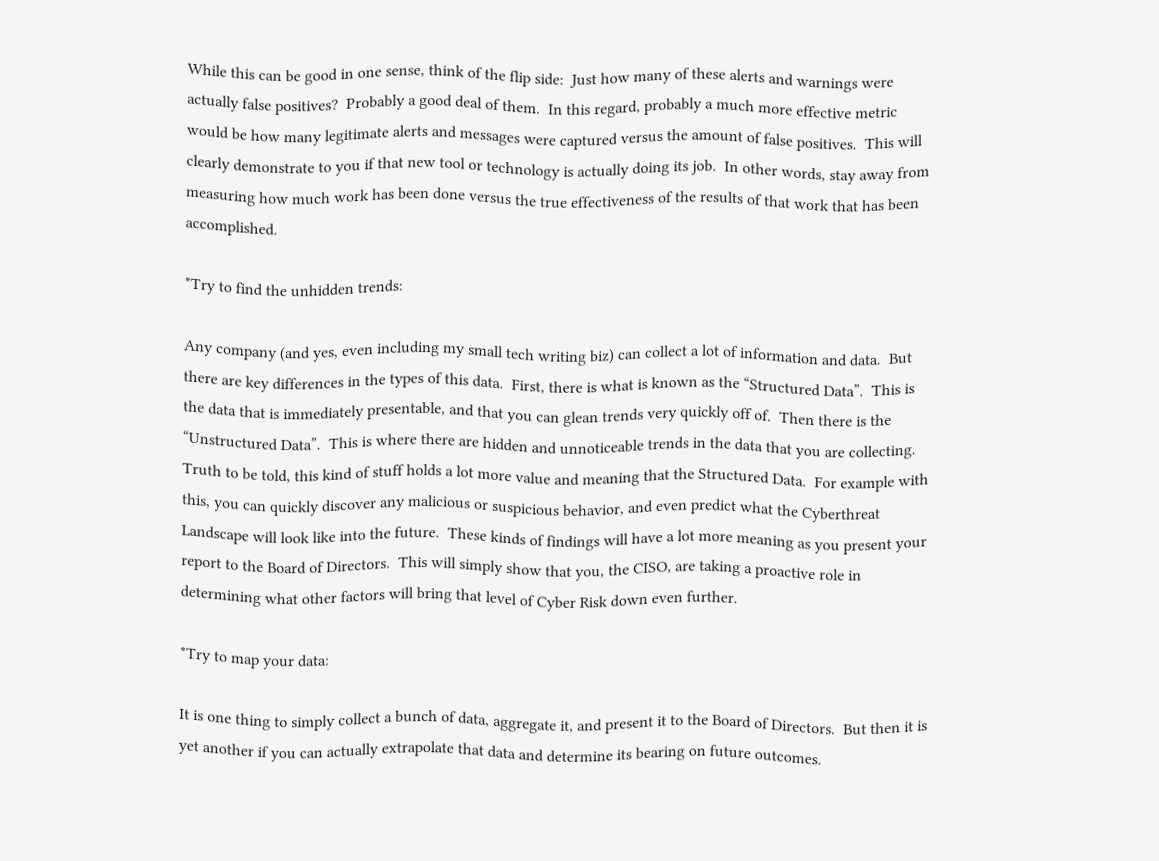While this can be good in one sense, think of the flip side:  Just how many of these alerts and warnings were actually false positives?  Probably a good deal of them.  In this regard, probably a much more effective metric would be how many legitimate alerts and messages were captured versus the amount of false positives.  This will clearly demonstrate to you if that new tool or technology is actually doing its job.  In other words, stay away from measuring how much work has been done versus the true effectiveness of the results of that work that has been accomplished.

*Try to find the unhidden trends:

Any company (and yes, even including my small tech writing biz) can collect a lot of information and data.  But there are key differences in the types of this data.  First, there is what is known as the “Structured Data”.  This is the data that is immediately presentable, and that you can glean trends very quickly off of.  Then there is the “Unstructured Data”.  This is where there are hidden and unnoticeable trends in the data that you are collecting.  Truth to be told, this kind of stuff holds a lot more value and meaning that the Structured Data.  For example with this, you can quickly discover any malicious or suspicious behavior, and even predict what the Cyberthreat Landscape will look like into the future.  These kinds of findings will have a lot more meaning as you present your report to the Board of Directors.  This will simply show that you, the CISO, are taking a proactive role in determining what other factors will bring that level of Cyber Risk down even further.

*Try to map your data:

It is one thing to simply collect a bunch of data, aggregate it, and present it to the Board of Directors.  But then it is yet another if you can actually extrapolate that data and determine its bearing on future outcomes.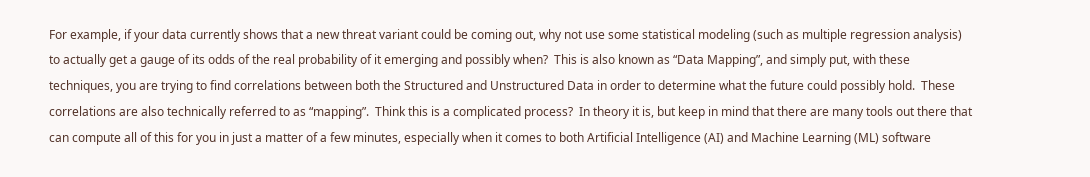For example, if your data currently shows that a new threat variant could be coming out, why not use some statistical modeling (such as multiple regression analysis) to actually get a gauge of its odds of the real probability of it emerging and possibly when?  This is also known as “Data Mapping”, and simply put, with these techniques, you are trying to find correlations between both the Structured and Unstructured Data in order to determine what the future could possibly hold.  These correlations are also technically referred to as “mapping”.  Think this is a complicated process?  In theory it is, but keep in mind that there are many tools out there that can compute all of this for you in just a matter of a few minutes, especially when it comes to both Artificial Intelligence (AI) and Machine Learning (ML) software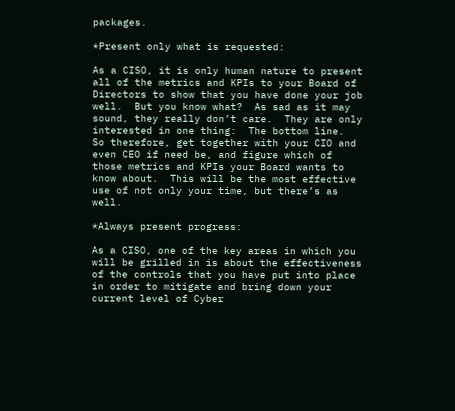packages.

*Present only what is requested:

As a CISO, it is only human nature to present all of the metrics and KPIs to your Board of Directors to show that you have done your job well.  But you know what?  As sad as it may sound, they really don’t care.  They are only interested in one thing:  The bottom line.  So therefore, get together with your CIO and even CEO if need be, and figure which of those metrics and KPIs your Board wants to know about.  This will be the most effective use of not only your time, but there’s as well.

*Always present progress:

As a CISO, one of the key areas in which you will be grilled in is about the effectiveness of the controls that you have put into place in order to mitigate and bring down your current level of Cyber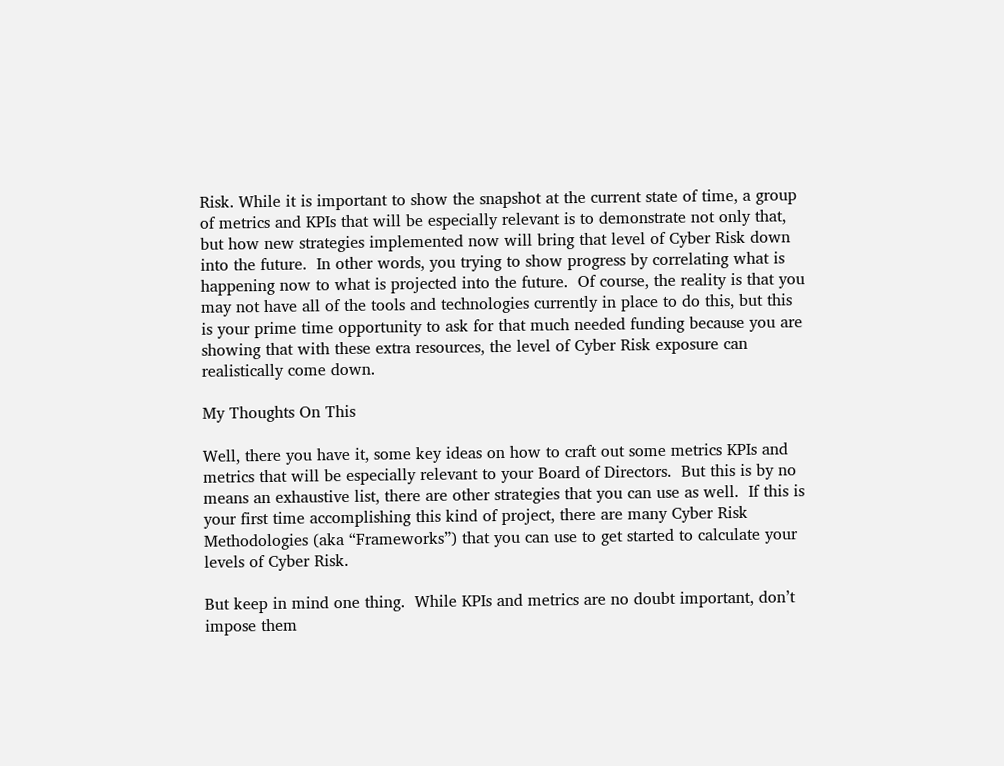Risk. While it is important to show the snapshot at the current state of time, a group of metrics and KPIs that will be especially relevant is to demonstrate not only that, but how new strategies implemented now will bring that level of Cyber Risk down into the future.  In other words, you trying to show progress by correlating what is happening now to what is projected into the future.  Of course, the reality is that you may not have all of the tools and technologies currently in place to do this, but this is your prime time opportunity to ask for that much needed funding because you are showing that with these extra resources, the level of Cyber Risk exposure can realistically come down.

My Thoughts On This

Well, there you have it, some key ideas on how to craft out some metrics KPIs and metrics that will be especially relevant to your Board of Directors.  But this is by no means an exhaustive list, there are other strategies that you can use as well.  If this is your first time accomplishing this kind of project, there are many Cyber Risk Methodologies (aka “Frameworks”) that you can use to get started to calculate your levels of Cyber Risk.

But keep in mind one thing.  While KPIs and metrics are no doubt important, don’t impose them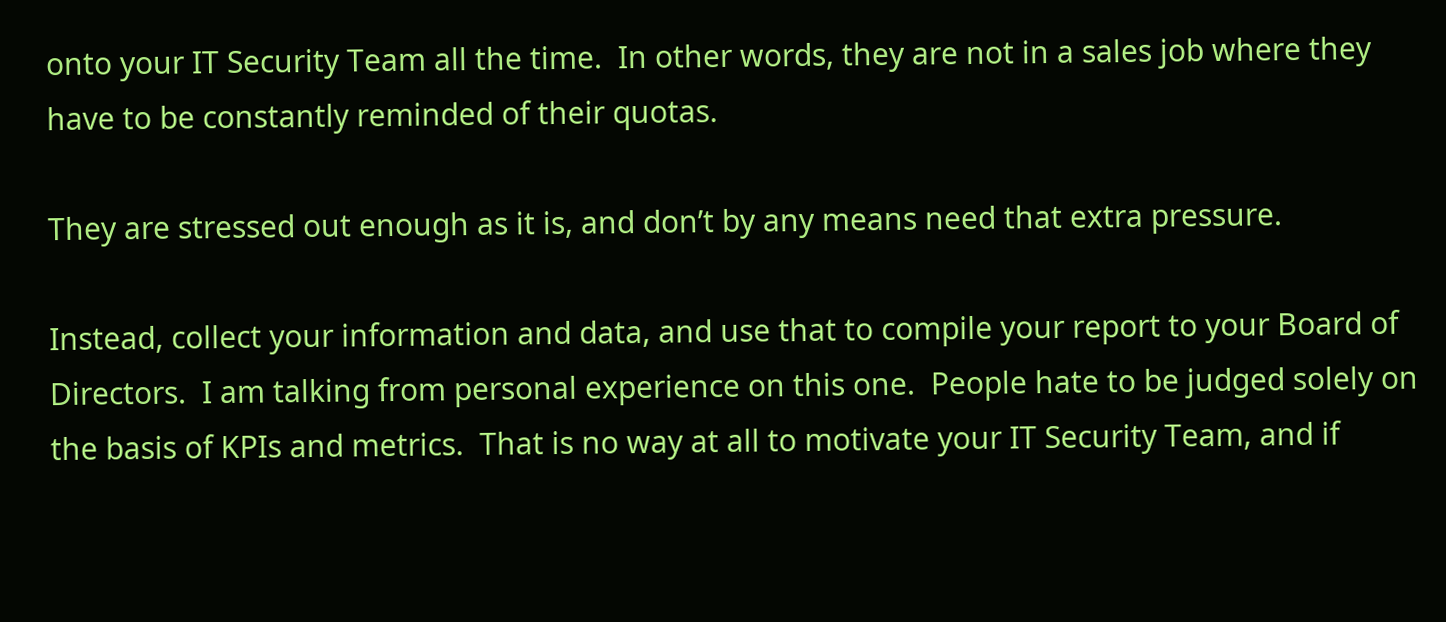onto your IT Security Team all the time.  In other words, they are not in a sales job where they have to be constantly reminded of their quotas.

They are stressed out enough as it is, and don’t by any means need that extra pressure.

Instead, collect your information and data, and use that to compile your report to your Board of Directors.  I am talking from personal experience on this one.  People hate to be judged solely on the basis of KPIs and metrics.  That is no way at all to motivate your IT Security Team, and if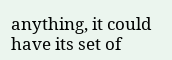anything, it could have its set of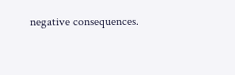negative consequences.